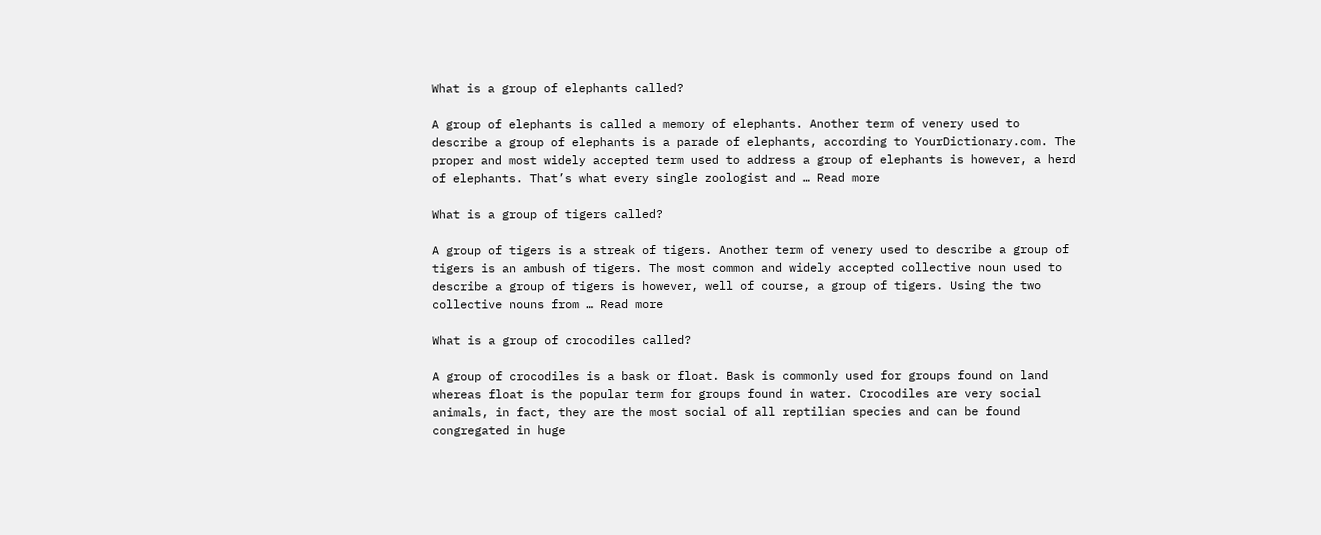What is a group of elephants called?

A group of elephants is called a memory of elephants. Another term of venery used to describe a group of elephants is a parade of elephants, according to YourDictionary.com. The proper and most widely accepted term used to address a group of elephants is however, a herd of elephants. That’s what every single zoologist and … Read more

What is a group of tigers called?

A group of tigers is a streak of tigers. Another term of venery used to describe a group of tigers is an ambush of tigers. The most common and widely accepted collective noun used to describe a group of tigers is however, well of course, a group of tigers. Using the two collective nouns from … Read more

What is a group of crocodiles called?

A group of crocodiles is a bask or float. Bask is commonly used for groups found on land whereas float is the popular term for groups found in water. Crocodiles are very social animals, in fact, they are the most social of all reptilian species and can be found congregated in huge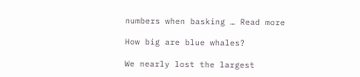numbers when basking … Read more

How big are blue whales?

We nearly lost the largest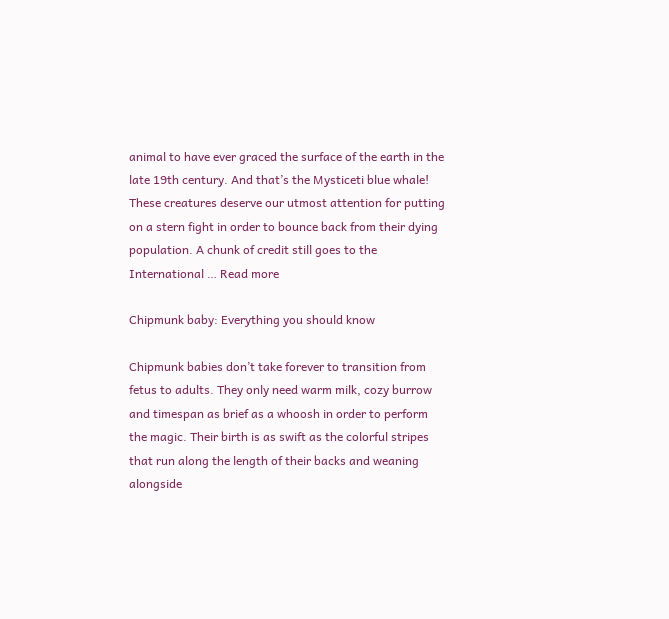animal to have ever graced the surface of the earth in the late 19th century. And that’s the Mysticeti blue whale! These creatures deserve our utmost attention for putting on a stern fight in order to bounce back from their dying population. A chunk of credit still goes to the International … Read more

Chipmunk baby: Everything you should know

Chipmunk babies don’t take forever to transition from fetus to adults. They only need warm milk, cozy burrow and timespan as brief as a whoosh in order to perform the magic. Their birth is as swift as the colorful stripes that run along the length of their backs and weaning alongside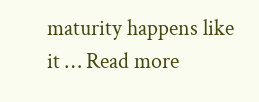maturity happens like it … Read more